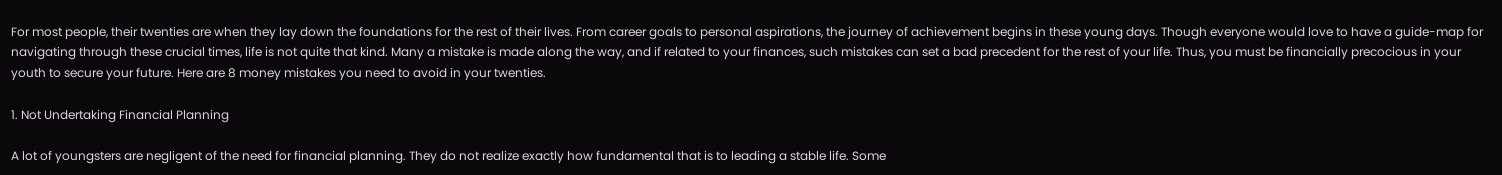For most people, their twenties are when they lay down the foundations for the rest of their lives. From career goals to personal aspirations, the journey of achievement begins in these young days. Though everyone would love to have a guide-map for navigating through these crucial times, life is not quite that kind. Many a mistake is made along the way, and if related to your finances, such mistakes can set a bad precedent for the rest of your life. Thus, you must be financially precocious in your youth to secure your future. Here are 8 money mistakes you need to avoid in your twenties.

1. Not Undertaking Financial Planning

A lot of youngsters are negligent of the need for financial planning. They do not realize exactly how fundamental that is to leading a stable life. Some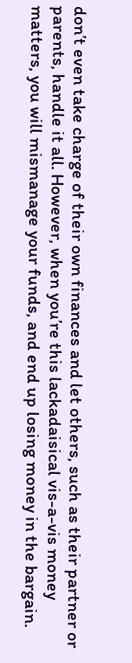don’t even take charge of their own finances and let others, such as their partner or parents, handle it all. However, when you’re this lackadaisical vis-a-vis money matters, you will mismanage your funds, and end up losing money in the bargain.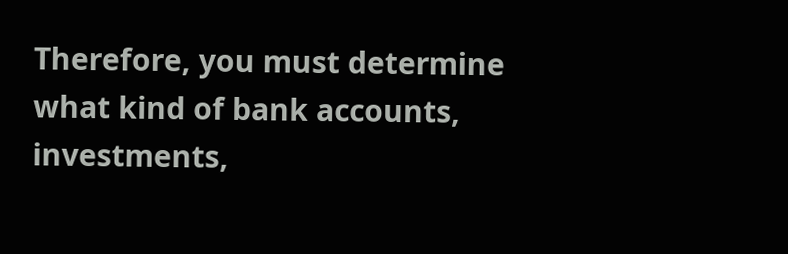Therefore, you must determine what kind of bank accounts, investments,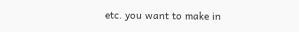etc. you want to make in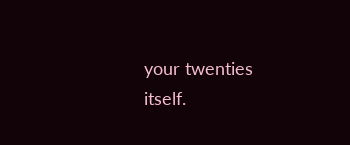your twenties itself.